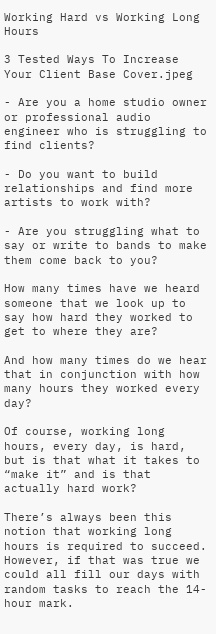Working Hard vs Working Long Hours

3 Tested Ways To Increase Your Client Base Cover.jpeg

- Are you a home studio owner or professional audio engineer who is struggling to find clients?

- Do you want to build relationships and find more artists to work with?

- Are you struggling what to say or write to bands to make them come back to you?

How many times have we heard someone that we look up to say how hard they worked to get to where they are?

And how many times do we hear that in conjunction with how many hours they worked every day?

Of course, working long hours, every day, is hard, but is that what it takes to “make it” and is that actually hard work?

There’s always been this notion that working long hours is required to succeed. However, if that was true we could all fill our days with random tasks to reach the 14-hour mark.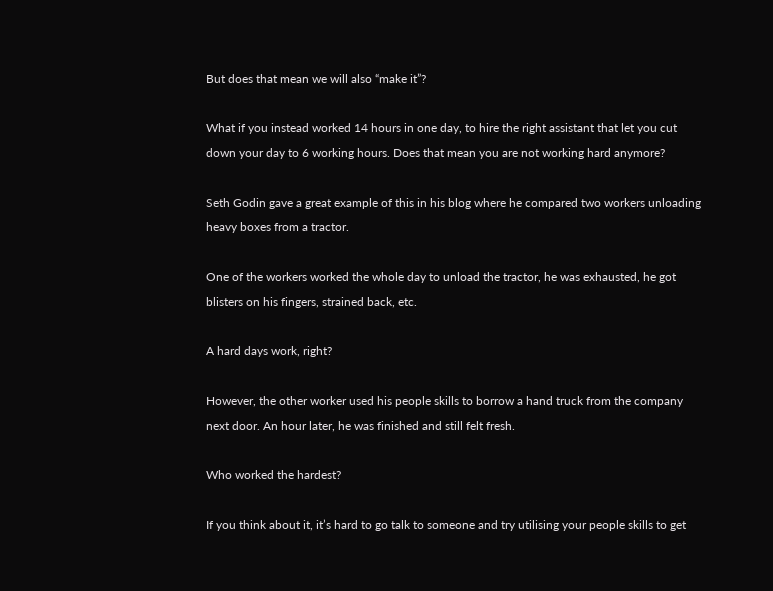But does that mean we will also “make it”?

What if you instead worked 14 hours in one day, to hire the right assistant that let you cut down your day to 6 working hours. Does that mean you are not working hard anymore?

Seth Godin gave a great example of this in his blog where he compared two workers unloading heavy boxes from a tractor.

One of the workers worked the whole day to unload the tractor, he was exhausted, he got blisters on his fingers, strained back, etc.

A hard days work, right?

However, the other worker used his people skills to borrow a hand truck from the company next door. An hour later, he was finished and still felt fresh.

Who worked the hardest?

If you think about it, it’s hard to go talk to someone and try utilising your people skills to get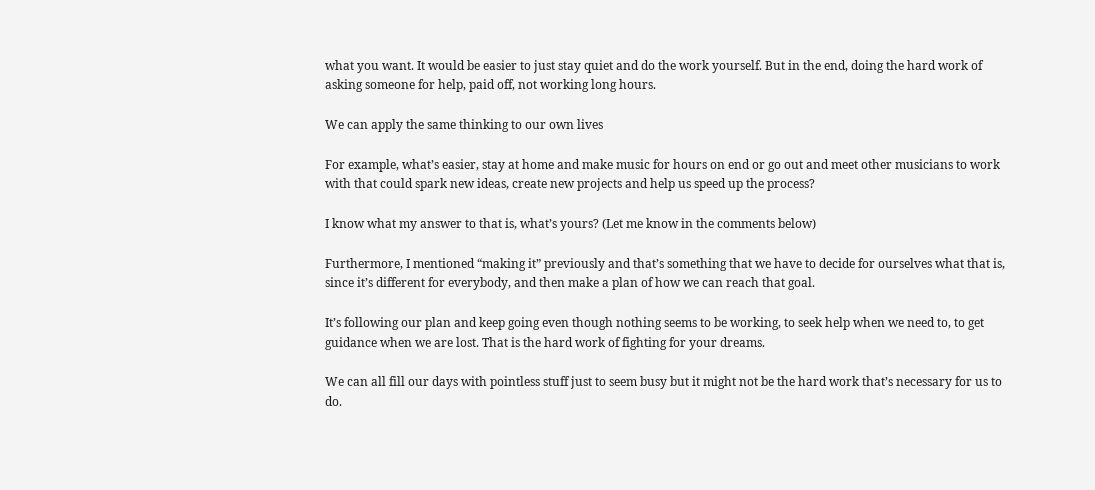what you want. It would be easier to just stay quiet and do the work yourself. But in the end, doing the hard work of asking someone for help, paid off, not working long hours.

We can apply the same thinking to our own lives

For example, what’s easier, stay at home and make music for hours on end or go out and meet other musicians to work with that could spark new ideas, create new projects and help us speed up the process?

I know what my answer to that is, what’s yours? (Let me know in the comments below)

Furthermore, I mentioned “making it” previously and that’s something that we have to decide for ourselves what that is, since it’s different for everybody, and then make a plan of how we can reach that goal.

It’s following our plan and keep going even though nothing seems to be working, to seek help when we need to, to get guidance when we are lost. That is the hard work of fighting for your dreams.

We can all fill our days with pointless stuff just to seem busy but it might not be the hard work that’s necessary for us to do.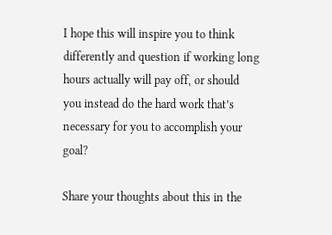I hope this will inspire you to think differently and question if working long hours actually will pay off, or should you instead do the hard work that’s necessary for you to accomplish your goal?

Share your thoughts about this in the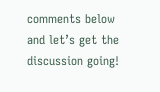comments below and let’s get the discussion going!